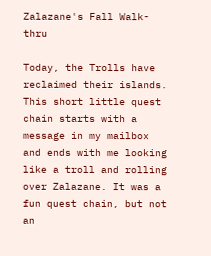Zalazane's Fall Walk-thru

Today, the Trolls have reclaimed their islands. This short little quest chain starts with a message in my mailbox and ends with me looking like a troll and rolling over Zalazane. It was a fun quest chain, but not an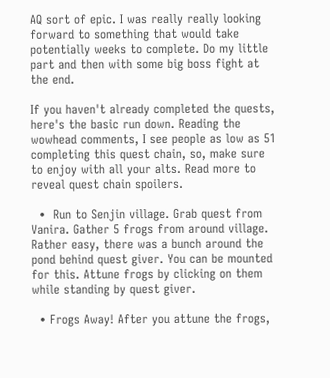AQ sort of epic. I was really really looking forward to something that would take potentially weeks to complete. Do my little part and then with some big boss fight at the end.

If you haven't already completed the quests, here's the basic run down. Reading the wowhead comments, I see people as low as 51 completing this quest chain, so, make sure to enjoy with all your alts. Read more to reveal quest chain spoilers.

  •  Run to Senjin village. Grab quest from Vanira. Gather 5 frogs from around village. Rather easy, there was a bunch around the pond behind quest giver. You can be mounted for this. Attune frogs by clicking on them while standing by quest giver.

  • Frogs Away! After you attune the frogs,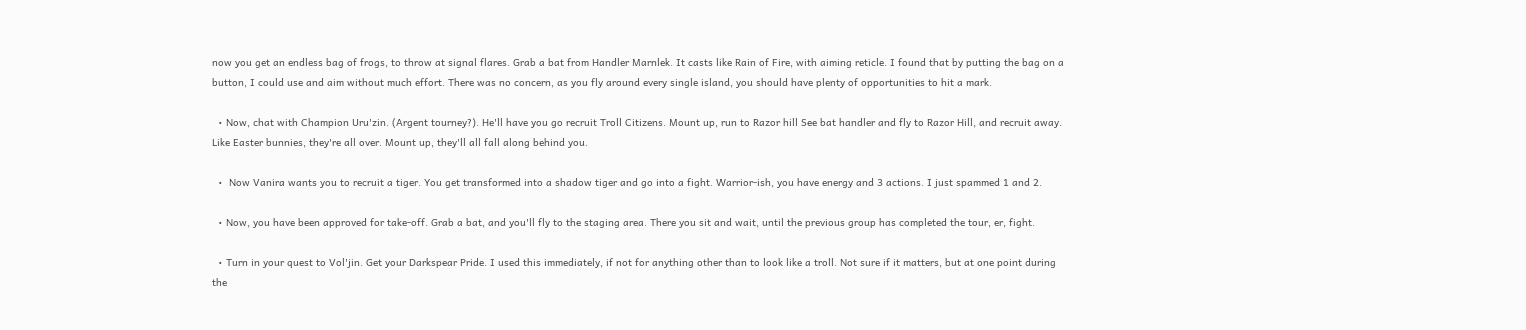now you get an endless bag of frogs, to throw at signal flares. Grab a bat from Handler Marnlek. It casts like Rain of Fire, with aiming reticle. I found that by putting the bag on a button, I could use and aim without much effort. There was no concern, as you fly around every single island, you should have plenty of opportunities to hit a mark.

  • Now, chat with Champion Uru'zin. (Argent tourney?). He'll have you go recruit Troll Citizens. Mount up, run to Razor hill See bat handler and fly to Razor Hill, and recruit away. Like Easter bunnies, they're all over. Mount up, they'll all fall along behind you.

  •  Now Vanira wants you to recruit a tiger. You get transformed into a shadow tiger and go into a fight. Warrior-ish, you have energy and 3 actions. I just spammed 1 and 2.

  • Now, you have been approved for take-off. Grab a bat, and you'll fly to the staging area. There you sit and wait, until the previous group has completed the tour, er, fight.

  • Turn in your quest to Vol'jin. Get your Darkspear Pride. I used this immediately, if not for anything other than to look like a troll. Not sure if it matters, but at one point during the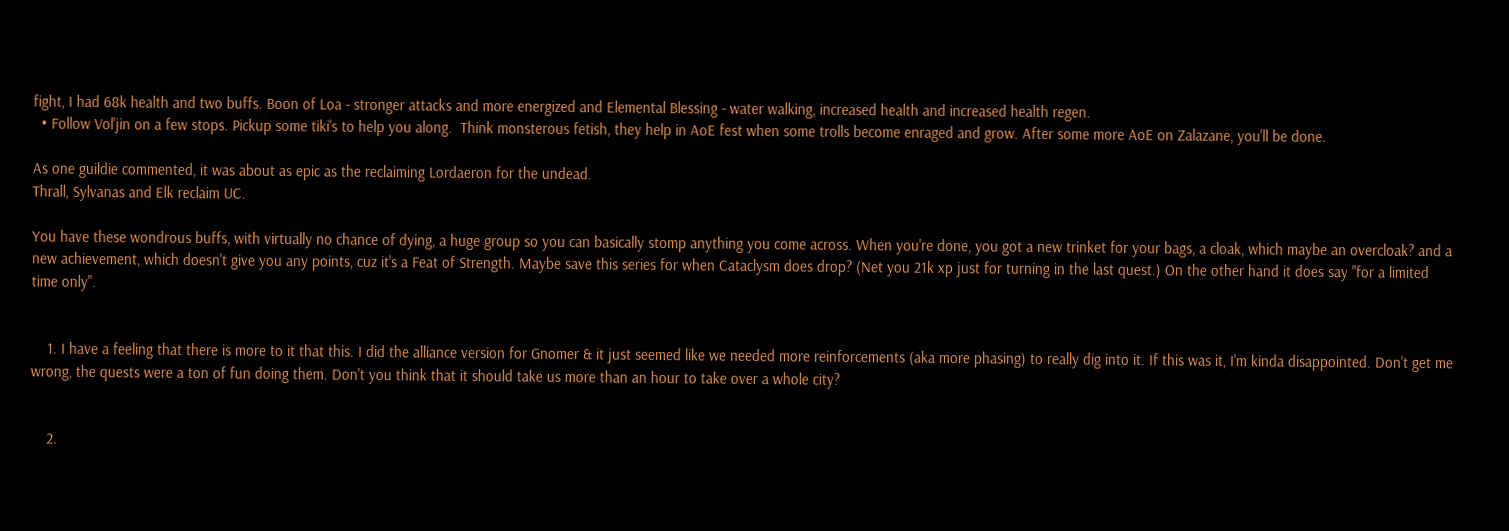fight, I had 68k health and two buffs. Boon of Loa - stronger attacks and more energized and Elemental Blessing - water walking, increased health and increased health regen.
  • Follow Vol'jin on a few stops. Pickup some tiki's to help you along.  Think monsterous fetish, they help in AoE fest when some trolls become enraged and grow. After some more AoE on Zalazane, you'll be done.

As one guildie commented, it was about as epic as the reclaiming Lordaeron for the undead.
Thrall, Sylvanas and Elk reclaim UC.

You have these wondrous buffs, with virtually no chance of dying, a huge group so you can basically stomp anything you come across. When you're done, you got a new trinket for your bags, a cloak, which maybe an overcloak? and a new achievement, which doesn't give you any points, cuz it's a Feat of Strength. Maybe save this series for when Cataclysm does drop? (Net you 21k xp just for turning in the last quest.) On the other hand it does say "for a limited time only".


    1. I have a feeling that there is more to it that this. I did the alliance version for Gnomer & it just seemed like we needed more reinforcements (aka more phasing) to really dig into it. If this was it, I'm kinda disappointed. Don't get me wrong, the quests were a ton of fun doing them. Don't you think that it should take us more than an hour to take over a whole city?


    2.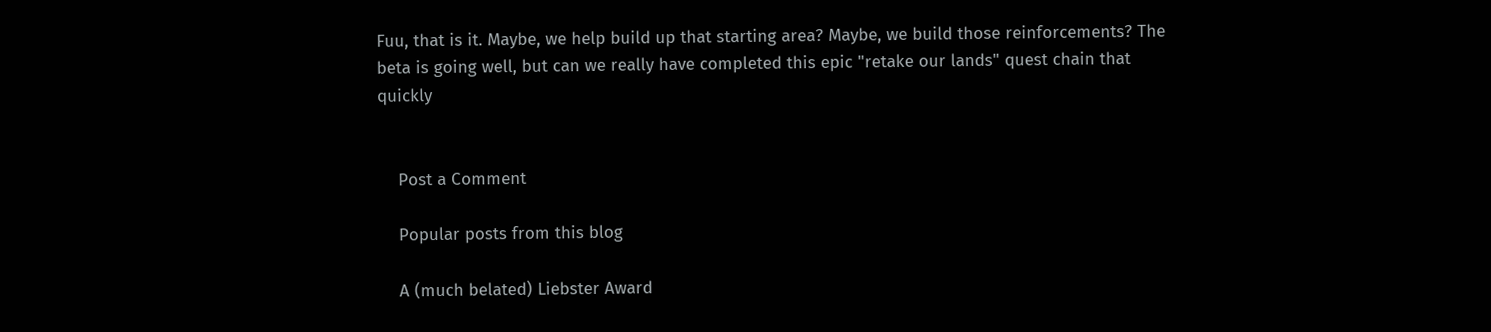Fuu, that is it. Maybe, we help build up that starting area? Maybe, we build those reinforcements? The beta is going well, but can we really have completed this epic "retake our lands" quest chain that quickly


    Post a Comment

    Popular posts from this blog

    A (much belated) Liebster Award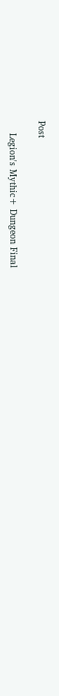Post

    Legion's Mythic+ Dungeon Final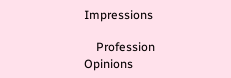Impressions

    Profession Opinions